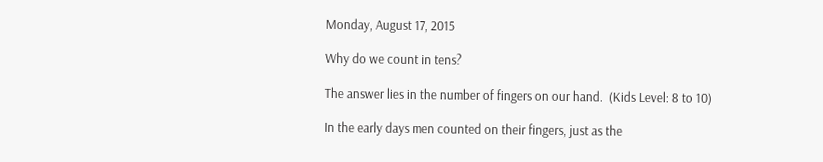Monday, August 17, 2015

Why do we count in tens?

The answer lies in the number of fingers on our hand.  (Kids Level: 8 to 10)

In the early days men counted on their fingers, just as the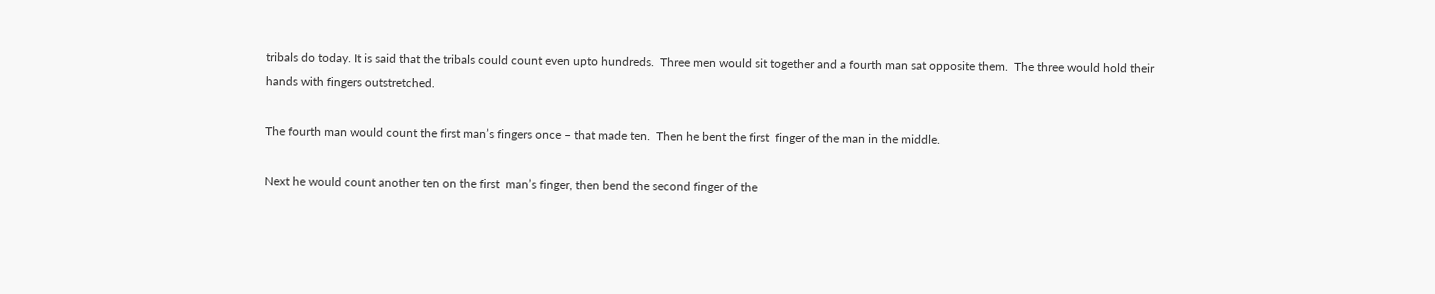tribals do today. It is said that the tribals could count even upto hundreds.  Three men would sit together and a fourth man sat opposite them.  The three would hold their hands with fingers outstretched.

The fourth man would count the first man’s fingers once – that made ten.  Then he bent the first  finger of the man in the middle.

Next he would count another ten on the first  man’s finger, then bend the second finger of the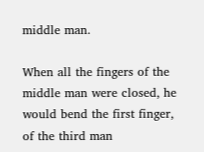middle man.

When all the fingers of the middle man were closed, he would bend the first finger, of the third man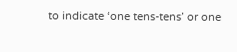to indicate ‘one tens-tens’ or one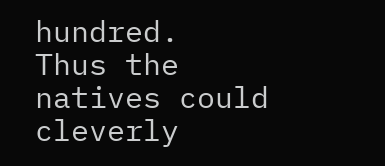hundred.  Thus the natives could cleverly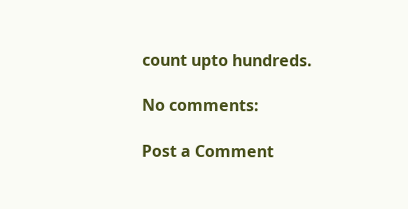count upto hundreds.

No comments:

Post a Comment